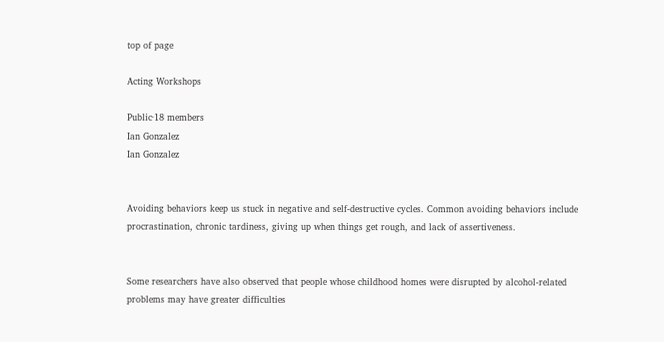top of page

Acting Workshops

Public·18 members
Ian Gonzalez
Ian Gonzalez


Avoiding behaviors keep us stuck in negative and self-destructive cycles. Common avoiding behaviors include procrastination, chronic tardiness, giving up when things get rough, and lack of assertiveness.


Some researchers have also observed that people whose childhood homes were disrupted by alcohol-related problems may have greater difficulties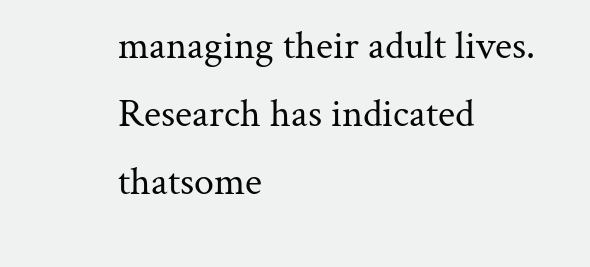managing their adult lives. Research has indicated thatsome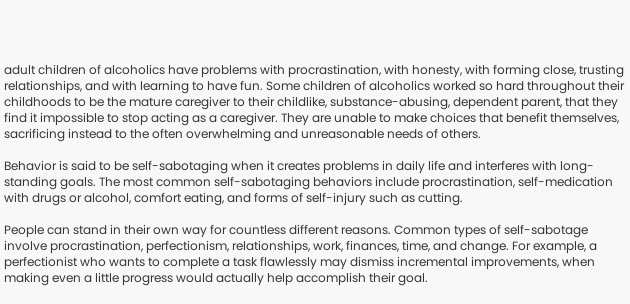adult children of alcoholics have problems with procrastination, with honesty, with forming close, trusting relationships, and with learning to have fun. Some children of alcoholics worked so hard throughout their childhoods to be the mature caregiver to their childlike, substance-abusing, dependent parent, that they find it impossible to stop acting as a caregiver. They are unable to make choices that benefit themselves, sacrificing instead to the often overwhelming and unreasonable needs of others.

Behavior is said to be self-sabotaging when it creates problems in daily life and interferes with long-standing goals. The most common self-sabotaging behaviors include procrastination, self-medication with drugs or alcohol, comfort eating, and forms of self-injury such as cutting.

People can stand in their own way for countless different reasons. Common types of self-sabotage involve procrastination, perfectionism, relationships, work, finances, time, and change. For example, a perfectionist who wants to complete a task flawlessly may dismiss incremental improvements, when making even a little progress would actually help accomplish their goal.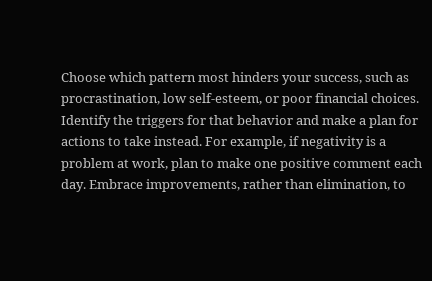Choose which pattern most hinders your success, such as procrastination, low self-esteem, or poor financial choices. Identify the triggers for that behavior and make a plan for actions to take instead. For example, if negativity is a problem at work, plan to make one positive comment each day. Embrace improvements, rather than elimination, to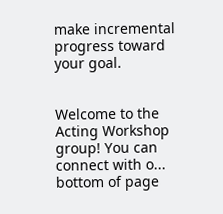make incremental progress toward your goal.


Welcome to the Acting Workshop group! You can connect with o...
bottom of page